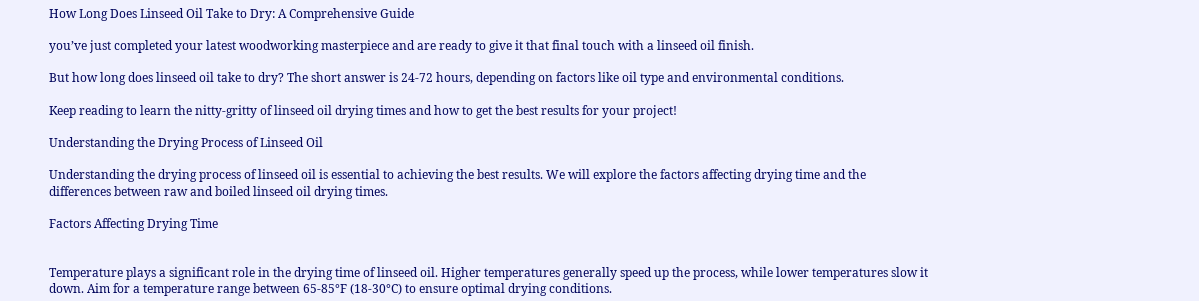How Long Does Linseed Oil Take to Dry: A Comprehensive Guide

you’ve just completed your latest woodworking masterpiece and are ready to give it that final touch with a linseed oil finish.

But how long does linseed oil take to dry? The short answer is 24-72 hours, depending on factors like oil type and environmental conditions.

Keep reading to learn the nitty-gritty of linseed oil drying times and how to get the best results for your project!

Understanding the Drying Process of Linseed Oil

Understanding the drying process of linseed oil is essential to achieving the best results. We will explore the factors affecting drying time and the differences between raw and boiled linseed oil drying times.

Factors Affecting Drying Time


Temperature plays a significant role in the drying time of linseed oil. Higher temperatures generally speed up the process, while lower temperatures slow it down. Aim for a temperature range between 65-85°F (18-30°C) to ensure optimal drying conditions.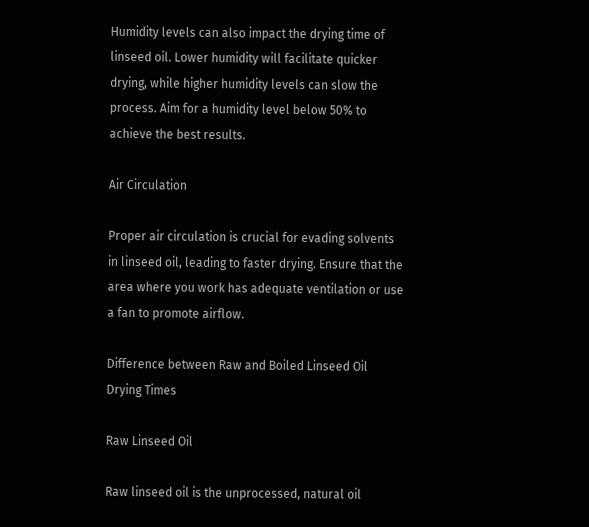Humidity levels can also impact the drying time of linseed oil. Lower humidity will facilitate quicker drying, while higher humidity levels can slow the process. Aim for a humidity level below 50% to achieve the best results.

Air Circulation

Proper air circulation is crucial for evading solvents in linseed oil, leading to faster drying. Ensure that the area where you work has adequate ventilation or use a fan to promote airflow.

Difference between Raw and Boiled Linseed Oil Drying Times

Raw Linseed Oil

Raw linseed oil is the unprocessed, natural oil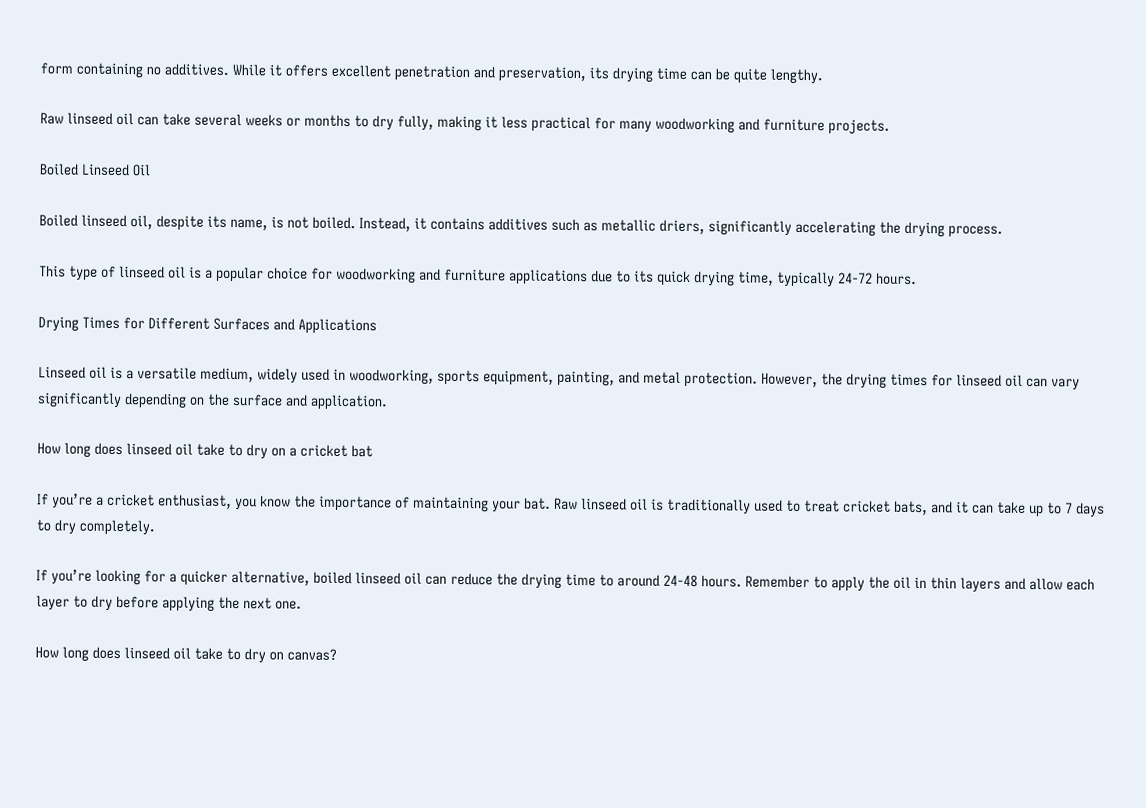form containing no additives. While it offers excellent penetration and preservation, its drying time can be quite lengthy.

Raw linseed oil can take several weeks or months to dry fully, making it less practical for many woodworking and furniture projects.

Boiled Linseed Oil

Boiled linseed oil, despite its name, is not boiled. Instead, it contains additives such as metallic driers, significantly accelerating the drying process.

This type of linseed oil is a popular choice for woodworking and furniture applications due to its quick drying time, typically 24-72 hours.

Drying Times for Different Surfaces and Applications

Linseed oil is a versatile medium, widely used in woodworking, sports equipment, painting, and metal protection. However, the drying times for linseed oil can vary significantly depending on the surface and application.

How long does linseed oil take to dry on a cricket bat

If you’re a cricket enthusiast, you know the importance of maintaining your bat. Raw linseed oil is traditionally used to treat cricket bats, and it can take up to 7 days to dry completely.

If you’re looking for a quicker alternative, boiled linseed oil can reduce the drying time to around 24-48 hours. Remember to apply the oil in thin layers and allow each layer to dry before applying the next one.

How long does linseed oil take to dry on canvas?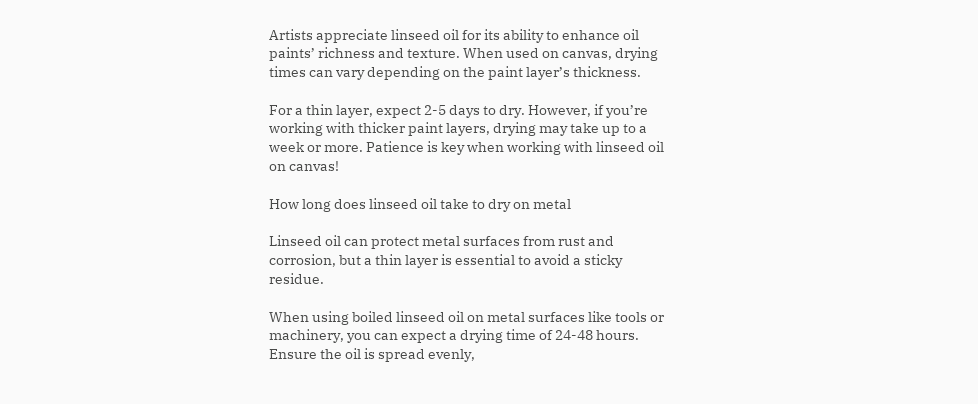Artists appreciate linseed oil for its ability to enhance oil paints’ richness and texture. When used on canvas, drying times can vary depending on the paint layer’s thickness.

For a thin layer, expect 2-5 days to dry. However, if you’re working with thicker paint layers, drying may take up to a week or more. Patience is key when working with linseed oil on canvas!

How long does linseed oil take to dry on metal

Linseed oil can protect metal surfaces from rust and corrosion, but a thin layer is essential to avoid a sticky residue.

When using boiled linseed oil on metal surfaces like tools or machinery, you can expect a drying time of 24-48 hours. Ensure the oil is spread evenly,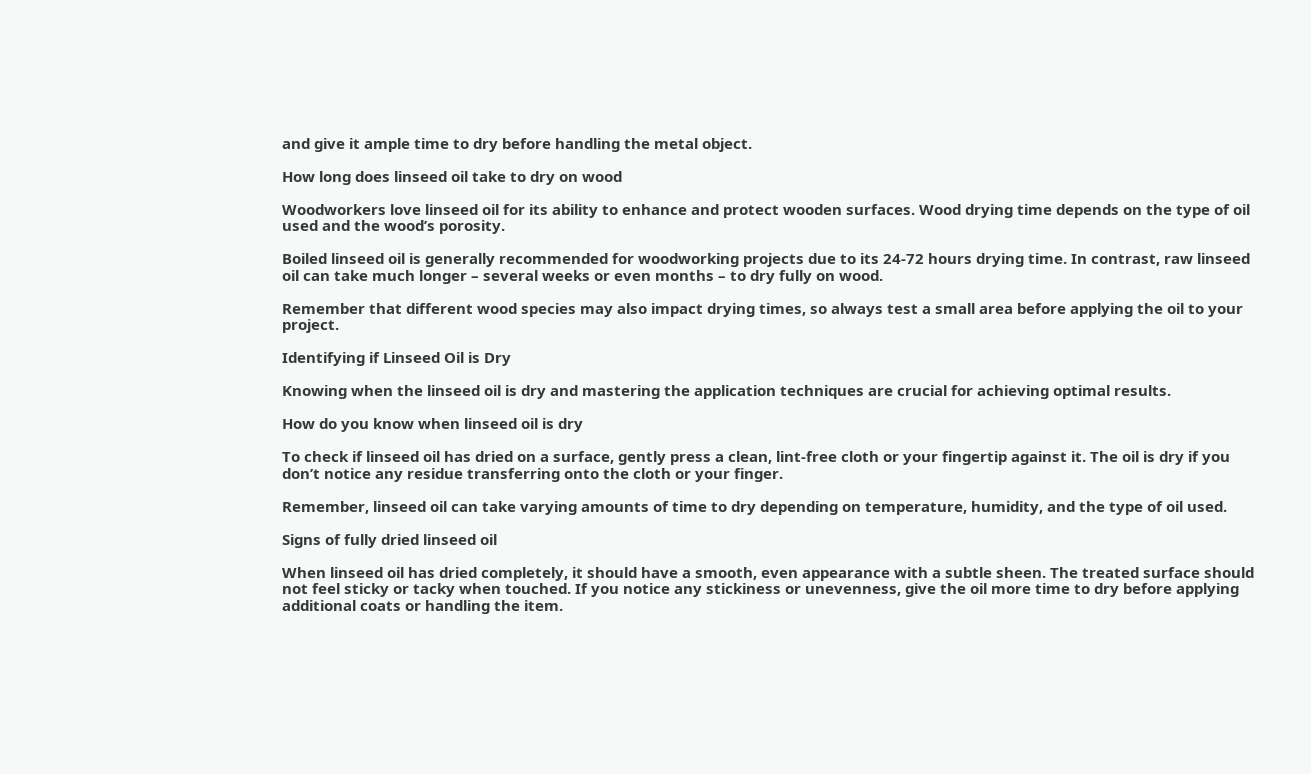and give it ample time to dry before handling the metal object.

How long does linseed oil take to dry on wood

Woodworkers love linseed oil for its ability to enhance and protect wooden surfaces. Wood drying time depends on the type of oil used and the wood’s porosity.

Boiled linseed oil is generally recommended for woodworking projects due to its 24-72 hours drying time. In contrast, raw linseed oil can take much longer – several weeks or even months – to dry fully on wood.

Remember that different wood species may also impact drying times, so always test a small area before applying the oil to your project.

Identifying if Linseed Oil is Dry

Knowing when the linseed oil is dry and mastering the application techniques are crucial for achieving optimal results.

How do you know when linseed oil is dry

To check if linseed oil has dried on a surface, gently press a clean, lint-free cloth or your fingertip against it. The oil is dry if you don’t notice any residue transferring onto the cloth or your finger.

Remember, linseed oil can take varying amounts of time to dry depending on temperature, humidity, and the type of oil used.

Signs of fully dried linseed oil

When linseed oil has dried completely, it should have a smooth, even appearance with a subtle sheen. The treated surface should not feel sticky or tacky when touched. If you notice any stickiness or unevenness, give the oil more time to dry before applying additional coats or handling the item.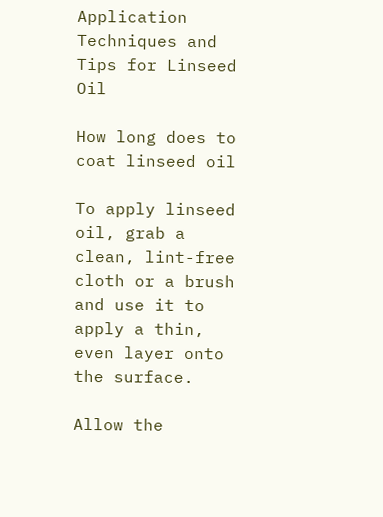Application Techniques and Tips for Linseed Oil

How long does to coat linseed oil

To apply linseed oil, grab a clean, lint-free cloth or a brush and use it to apply a thin, even layer onto the surface.

Allow the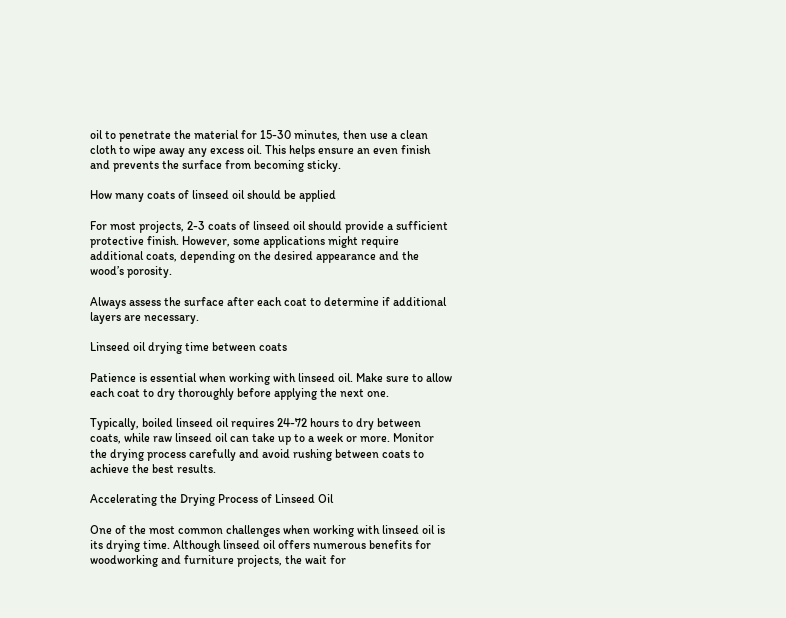oil to penetrate the material for 15-30 minutes, then use a clean cloth to wipe away any excess oil. This helps ensure an even finish and prevents the surface from becoming sticky.

How many coats of linseed oil should be applied

For most projects, 2-3 coats of linseed oil should provide a sufficient protective finish. However, some applications might require additional coats, depending on the desired appearance and the wood’s porosity.

Always assess the surface after each coat to determine if additional layers are necessary.

Linseed oil drying time between coats

Patience is essential when working with linseed oil. Make sure to allow each coat to dry thoroughly before applying the next one.

Typically, boiled linseed oil requires 24-72 hours to dry between coats, while raw linseed oil can take up to a week or more. Monitor the drying process carefully and avoid rushing between coats to achieve the best results.

Accelerating the Drying Process of Linseed Oil

One of the most common challenges when working with linseed oil is its drying time. Although linseed oil offers numerous benefits for woodworking and furniture projects, the wait for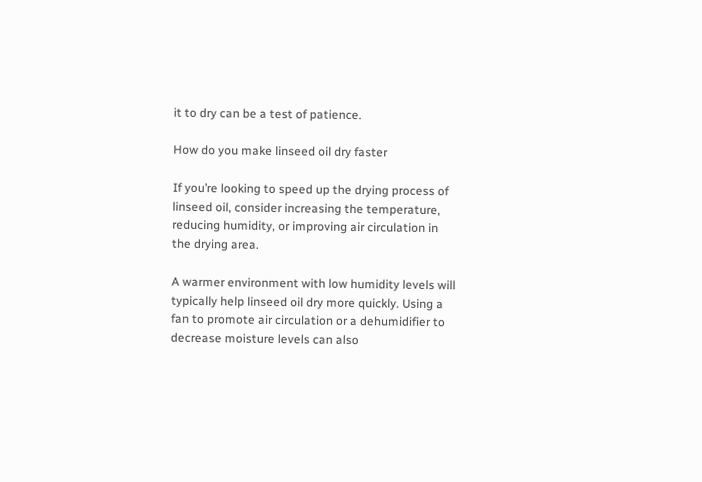it to dry can be a test of patience.

How do you make linseed oil dry faster

If you’re looking to speed up the drying process of linseed oil, consider increasing the temperature, reducing humidity, or improving air circulation in the drying area.

A warmer environment with low humidity levels will typically help linseed oil dry more quickly. Using a fan to promote air circulation or a dehumidifier to decrease moisture levels can also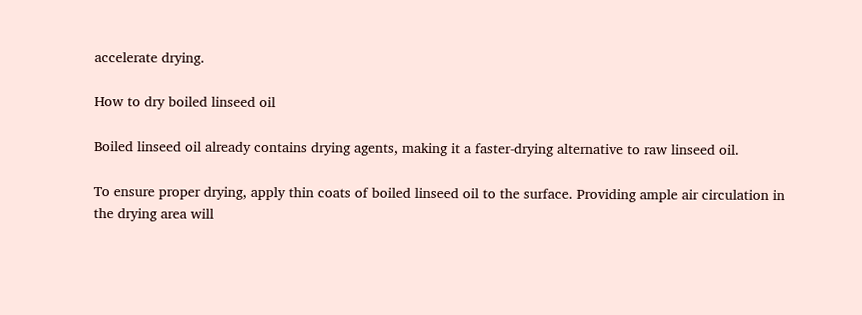accelerate drying.

How to dry boiled linseed oil

Boiled linseed oil already contains drying agents, making it a faster-drying alternative to raw linseed oil.

To ensure proper drying, apply thin coats of boiled linseed oil to the surface. Providing ample air circulation in the drying area will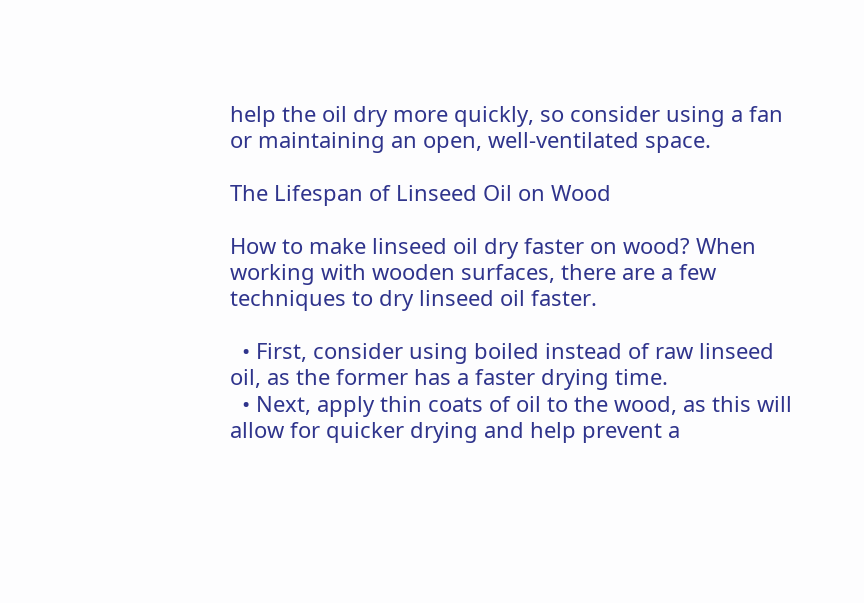help the oil dry more quickly, so consider using a fan or maintaining an open, well-ventilated space.

The Lifespan of Linseed Oil on Wood

How to make linseed oil dry faster on wood? When working with wooden surfaces, there are a few techniques to dry linseed oil faster.

  • First, consider using boiled instead of raw linseed oil, as the former has a faster drying time.
  • Next, apply thin coats of oil to the wood, as this will allow for quicker drying and help prevent a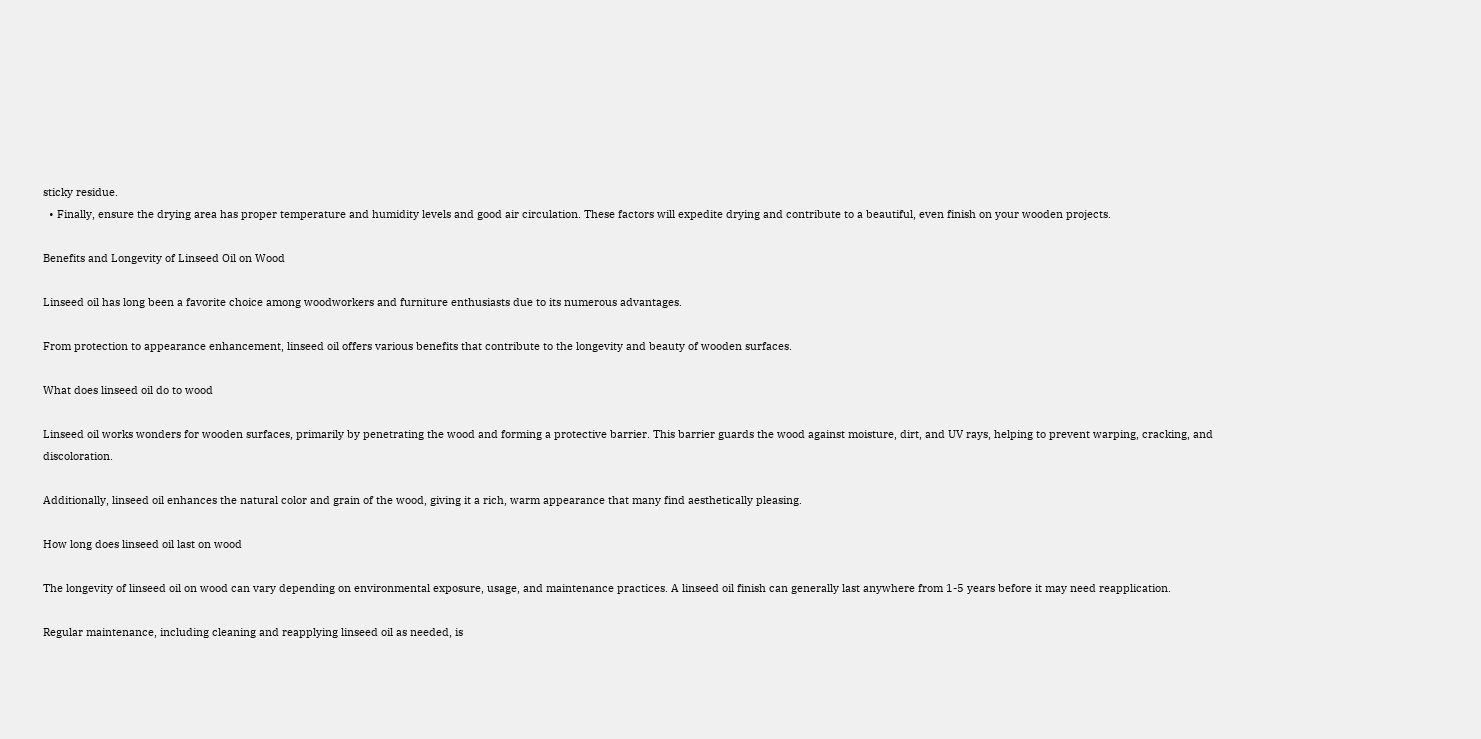sticky residue.
  • Finally, ensure the drying area has proper temperature and humidity levels and good air circulation. These factors will expedite drying and contribute to a beautiful, even finish on your wooden projects.

Benefits and Longevity of Linseed Oil on Wood

Linseed oil has long been a favorite choice among woodworkers and furniture enthusiasts due to its numerous advantages.

From protection to appearance enhancement, linseed oil offers various benefits that contribute to the longevity and beauty of wooden surfaces.

What does linseed oil do to wood

Linseed oil works wonders for wooden surfaces, primarily by penetrating the wood and forming a protective barrier. This barrier guards the wood against moisture, dirt, and UV rays, helping to prevent warping, cracking, and discoloration.

Additionally, linseed oil enhances the natural color and grain of the wood, giving it a rich, warm appearance that many find aesthetically pleasing.

How long does linseed oil last on wood

The longevity of linseed oil on wood can vary depending on environmental exposure, usage, and maintenance practices. A linseed oil finish can generally last anywhere from 1-5 years before it may need reapplication.

Regular maintenance, including cleaning and reapplying linseed oil as needed, is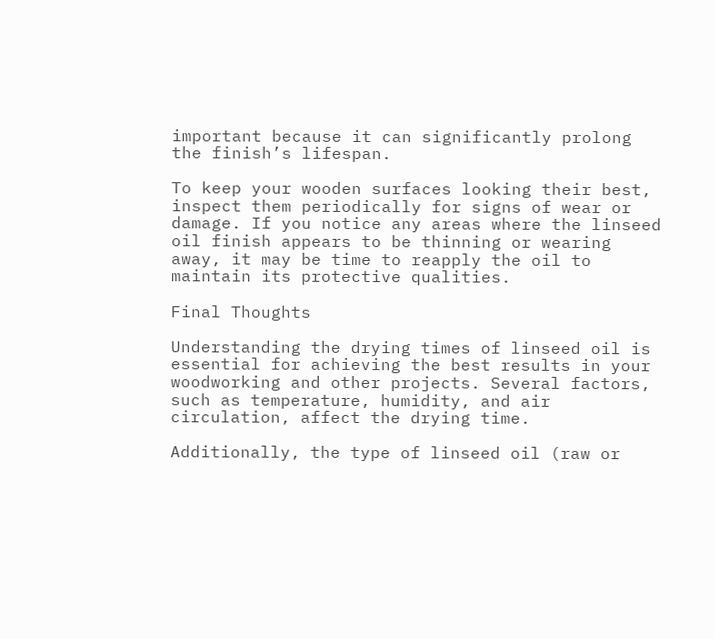important because it can significantly prolong the finish’s lifespan.

To keep your wooden surfaces looking their best, inspect them periodically for signs of wear or damage. If you notice any areas where the linseed oil finish appears to be thinning or wearing away, it may be time to reapply the oil to maintain its protective qualities.

Final Thoughts

Understanding the drying times of linseed oil is essential for achieving the best results in your woodworking and other projects. Several factors, such as temperature, humidity, and air circulation, affect the drying time.

Additionally, the type of linseed oil (raw or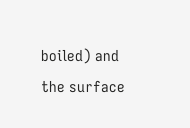boiled) and the surface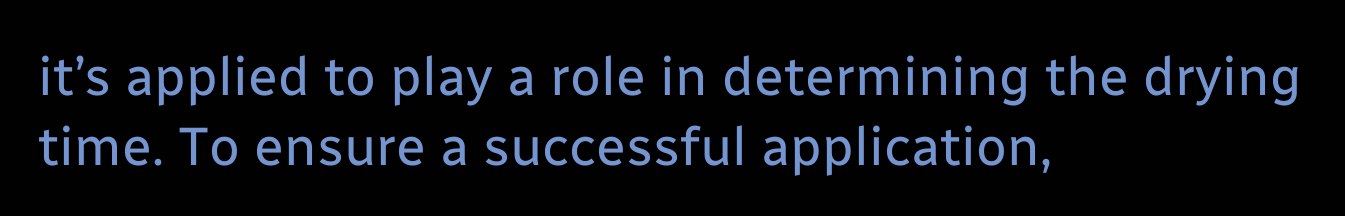it’s applied to play a role in determining the drying time. To ensure a successful application,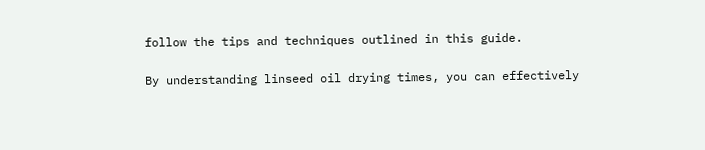follow the tips and techniques outlined in this guide.

By understanding linseed oil drying times, you can effectively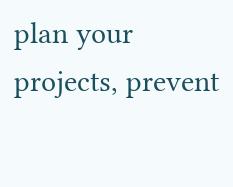plan your projects, prevent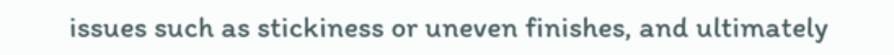issues such as stickiness or uneven finishes, and ultimately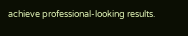achieve professional-looking results.